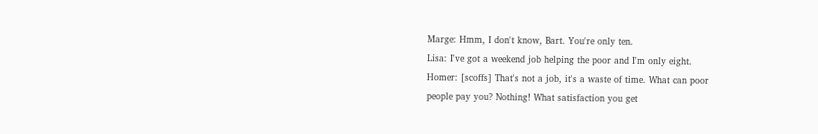Marge: Hmm, I don't know, Bart. You're only ten.
Lisa: I've got a weekend job helping the poor and I'm only eight.
Homer: [scoffs] That's not a job, it's a waste of time. What can poor
people pay you? Nothing! What satisfaction you get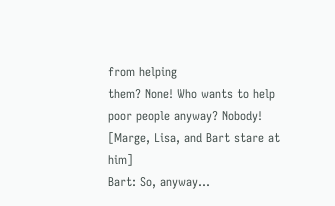from helping
them? None! Who wants to help poor people anyway? Nobody!
[Marge, Lisa, and Bart stare at him]
Bart: So, anyway...